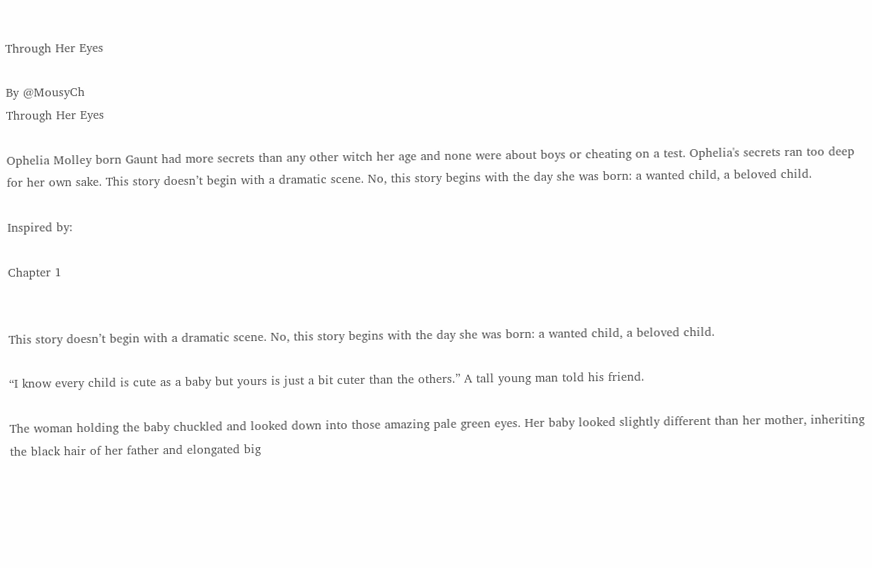Through Her Eyes

By @MousyCh
Through Her Eyes

Ophelia Molley born Gaunt had more secrets than any other witch her age and none were about boys or cheating on a test. Ophelia's secrets ran too deep for her own sake. This story doesn’t begin with a dramatic scene. No, this story begins with the day she was born: a wanted child, a beloved child.

Inspired by:

Chapter 1


This story doesn’t begin with a dramatic scene. No, this story begins with the day she was born: a wanted child, a beloved child.

“I know every child is cute as a baby but yours is just a bit cuter than the others.” A tall young man told his friend.

The woman holding the baby chuckled and looked down into those amazing pale green eyes. Her baby looked slightly different than her mother, inheriting the black hair of her father and elongated big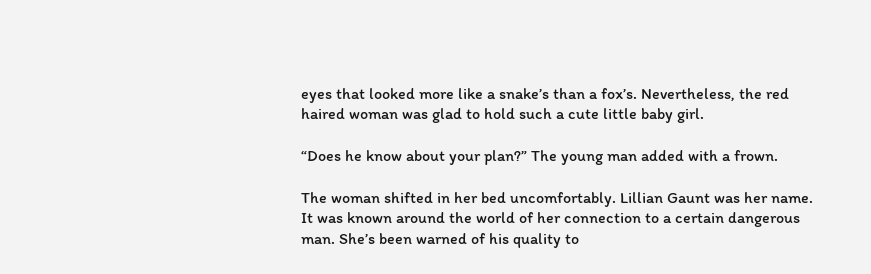eyes that looked more like a snake’s than a fox’s. Nevertheless, the red haired woman was glad to hold such a cute little baby girl.

“Does he know about your plan?” The young man added with a frown.

The woman shifted in her bed uncomfortably. Lillian Gaunt was her name. It was known around the world of her connection to a certain dangerous man. She’s been warned of his quality to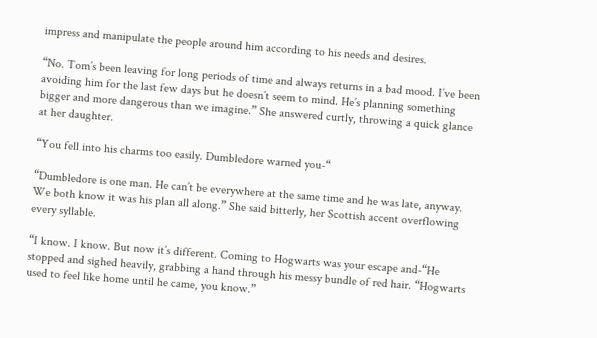impress and manipulate the people around him according to his needs and desires.

“No. Tom’s been leaving for long periods of time and always returns in a bad mood. I’ve been avoiding him for the last few days but he doesn’t seem to mind. He’s planning something bigger and more dangerous than we imagine.” She answered curtly, throwing a quick glance at her daughter.

“You fell into his charms too easily. Dumbledore warned you-“

“Dumbledore is one man. He can’t be everywhere at the same time and he was late, anyway. We both know it was his plan all along.” She said bitterly, her Scottish accent overflowing every syllable.

“I know. I know. But now it’s different. Coming to Hogwarts was your escape and-“He stopped and sighed heavily, grabbing a hand through his messy bundle of red hair. “Hogwarts used to feel like home until he came, you know.”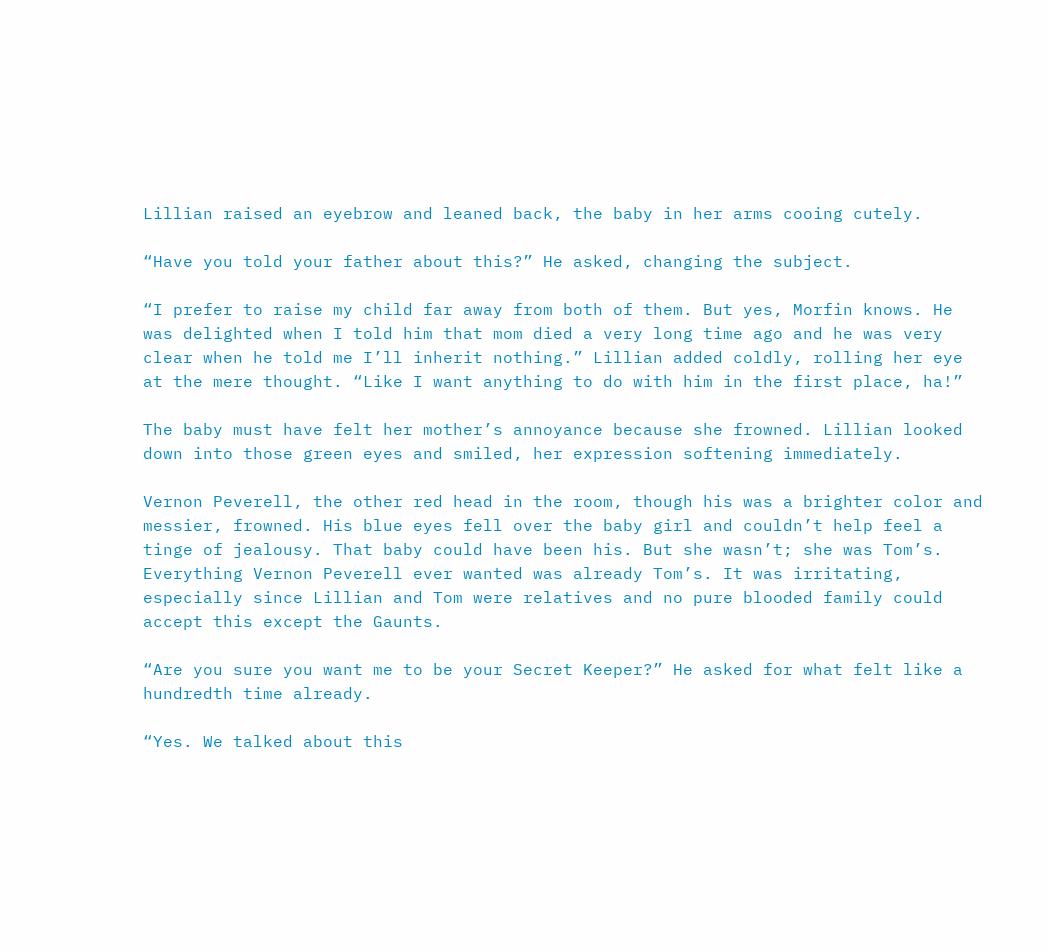Lillian raised an eyebrow and leaned back, the baby in her arms cooing cutely.

“Have you told your father about this?” He asked, changing the subject.

“I prefer to raise my child far away from both of them. But yes, Morfin knows. He was delighted when I told him that mom died a very long time ago and he was very clear when he told me I’ll inherit nothing.” Lillian added coldly, rolling her eye at the mere thought. “Like I want anything to do with him in the first place, ha!”

The baby must have felt her mother’s annoyance because she frowned. Lillian looked down into those green eyes and smiled, her expression softening immediately.

Vernon Peverell, the other red head in the room, though his was a brighter color and messier, frowned. His blue eyes fell over the baby girl and couldn’t help feel a tinge of jealousy. That baby could have been his. But she wasn’t; she was Tom’s. Everything Vernon Peverell ever wanted was already Tom’s. It was irritating, especially since Lillian and Tom were relatives and no pure blooded family could accept this except the Gaunts.

“Are you sure you want me to be your Secret Keeper?” He asked for what felt like a hundredth time already.

“Yes. We talked about this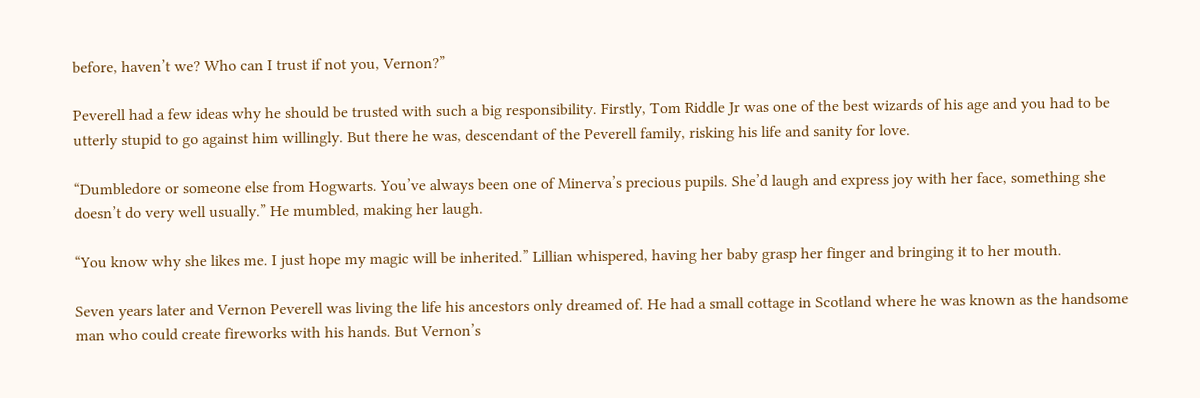before, haven’t we? Who can I trust if not you, Vernon?”

Peverell had a few ideas why he should be trusted with such a big responsibility. Firstly, Tom Riddle Jr was one of the best wizards of his age and you had to be utterly stupid to go against him willingly. But there he was, descendant of the Peverell family, risking his life and sanity for love.

“Dumbledore or someone else from Hogwarts. You’ve always been one of Minerva’s precious pupils. She’d laugh and express joy with her face, something she doesn’t do very well usually.” He mumbled, making her laugh.

“You know why she likes me. I just hope my magic will be inherited.” Lillian whispered, having her baby grasp her finger and bringing it to her mouth.

Seven years later and Vernon Peverell was living the life his ancestors only dreamed of. He had a small cottage in Scotland where he was known as the handsome man who could create fireworks with his hands. But Vernon’s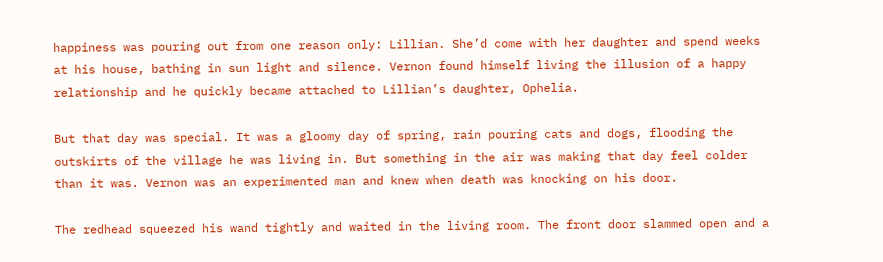happiness was pouring out from one reason only: Lillian. She’d come with her daughter and spend weeks at his house, bathing in sun light and silence. Vernon found himself living the illusion of a happy relationship and he quickly became attached to Lillian’s daughter, Ophelia.

But that day was special. It was a gloomy day of spring, rain pouring cats and dogs, flooding the outskirts of the village he was living in. But something in the air was making that day feel colder than it was. Vernon was an experimented man and knew when death was knocking on his door.

The redhead squeezed his wand tightly and waited in the living room. The front door slammed open and a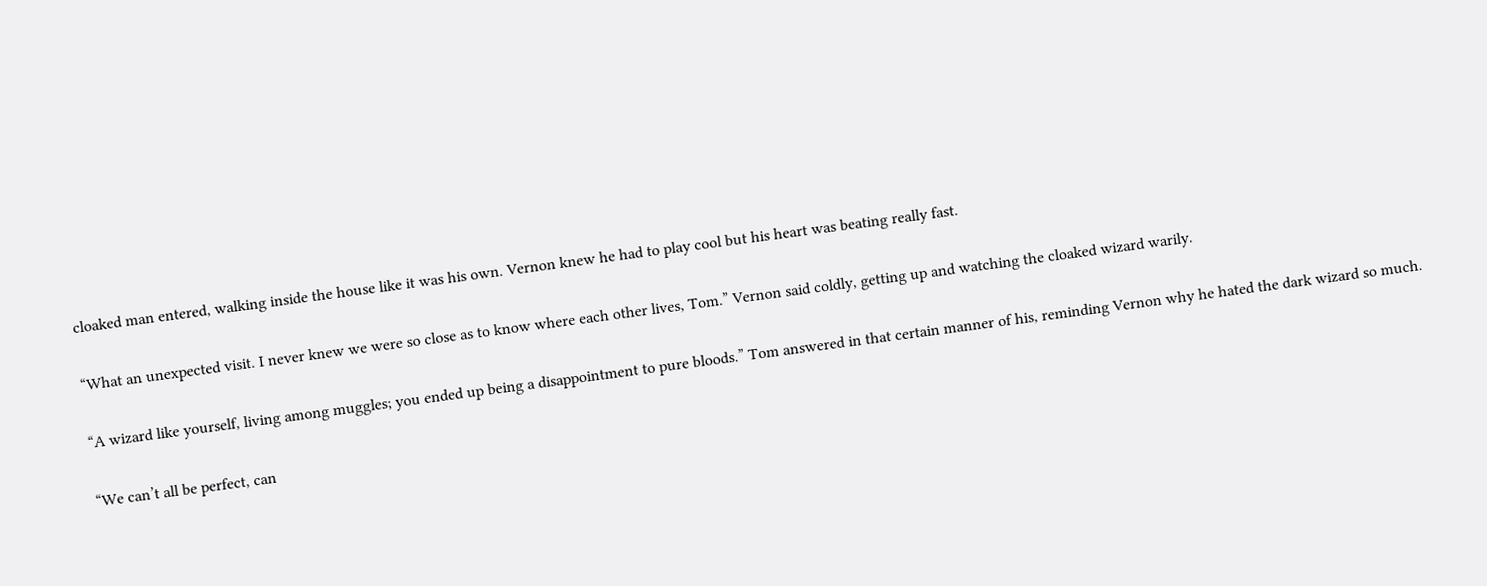cloaked man entered, walking inside the house like it was his own. Vernon knew he had to play cool but his heart was beating really fast.

“What an unexpected visit. I never knew we were so close as to know where each other lives, Tom.” Vernon said coldly, getting up and watching the cloaked wizard warily.

“A wizard like yourself, living among muggles; you ended up being a disappointment to pure bloods.” Tom answered in that certain manner of his, reminding Vernon why he hated the dark wizard so much.

“We can’t all be perfect, can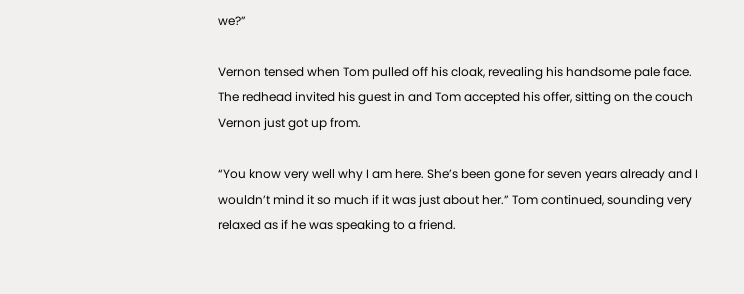we?”

Vernon tensed when Tom pulled off his cloak, revealing his handsome pale face. The redhead invited his guest in and Tom accepted his offer, sitting on the couch Vernon just got up from.

“You know very well why I am here. She’s been gone for seven years already and I wouldn’t mind it so much if it was just about her.” Tom continued, sounding very relaxed as if he was speaking to a friend.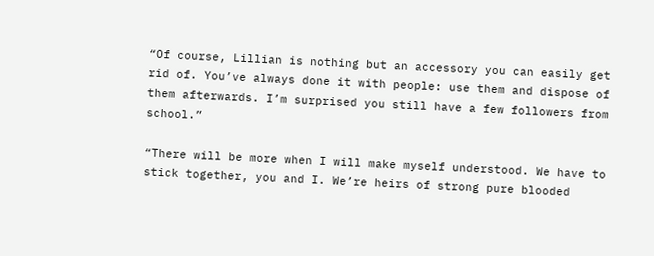“Of course, Lillian is nothing but an accessory you can easily get rid of. You’ve always done it with people: use them and dispose of them afterwards. I’m surprised you still have a few followers from school.”

“There will be more when I will make myself understood. We have to stick together, you and I. We’re heirs of strong pure blooded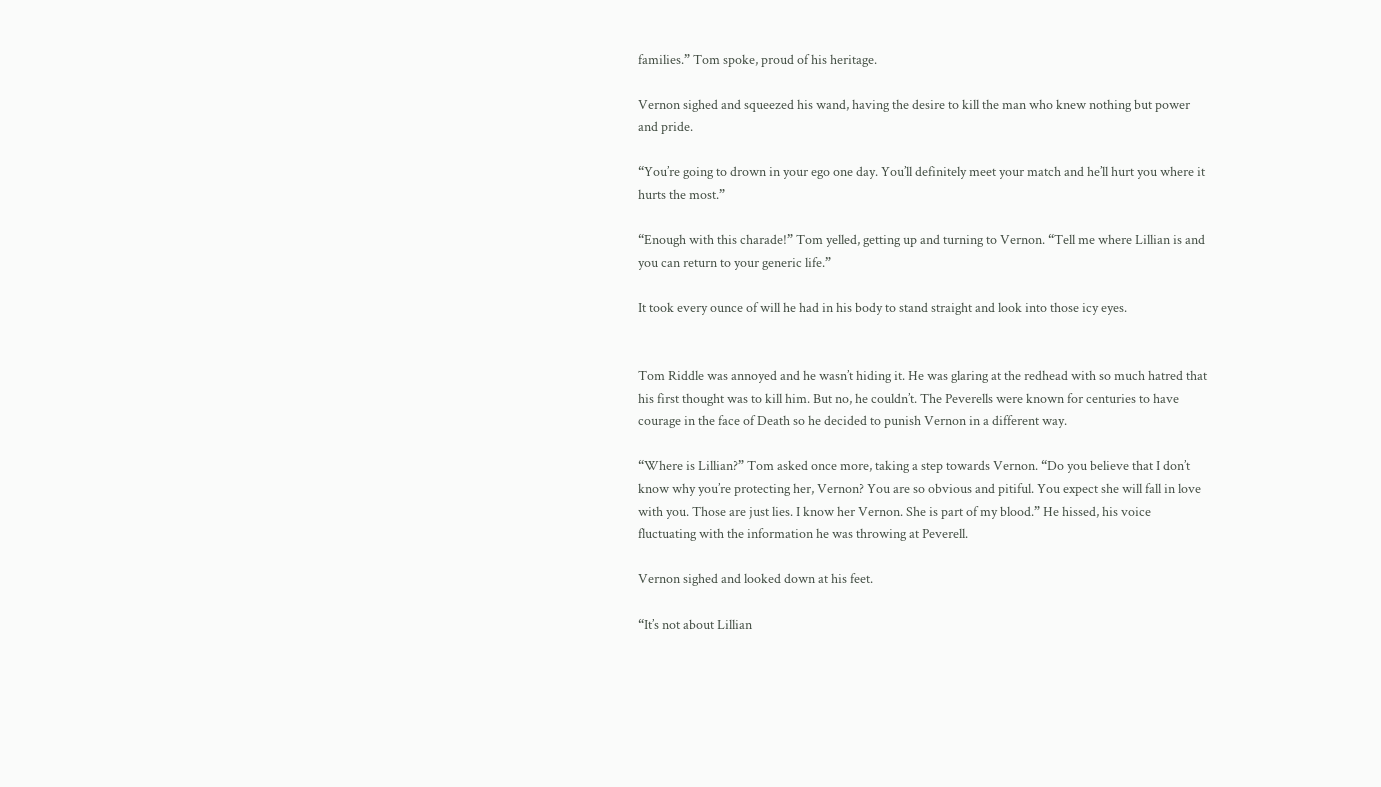families.” Tom spoke, proud of his heritage.

Vernon sighed and squeezed his wand, having the desire to kill the man who knew nothing but power and pride.

“You’re going to drown in your ego one day. You’ll definitely meet your match and he’ll hurt you where it hurts the most.”

“Enough with this charade!” Tom yelled, getting up and turning to Vernon. “Tell me where Lillian is and you can return to your generic life.”

It took every ounce of will he had in his body to stand straight and look into those icy eyes.


Tom Riddle was annoyed and he wasn’t hiding it. He was glaring at the redhead with so much hatred that his first thought was to kill him. But no, he couldn’t. The Peverells were known for centuries to have courage in the face of Death so he decided to punish Vernon in a different way.

“Where is Lillian?” Tom asked once more, taking a step towards Vernon. “Do you believe that I don’t know why you’re protecting her, Vernon? You are so obvious and pitiful. You expect she will fall in love with you. Those are just lies. I know her Vernon. She is part of my blood.” He hissed, his voice fluctuating with the information he was throwing at Peverell.

Vernon sighed and looked down at his feet.

“It’s not about Lillian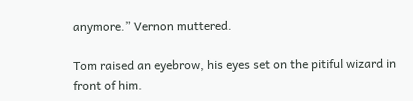anymore.” Vernon muttered.

Tom raised an eyebrow, his eyes set on the pitiful wizard in front of him.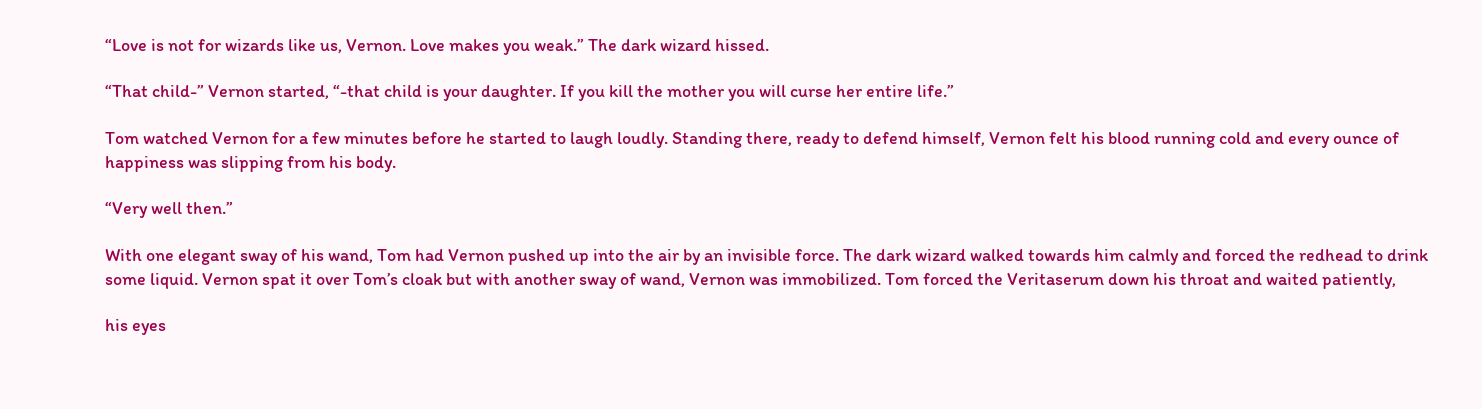“Love is not for wizards like us, Vernon. Love makes you weak.” The dark wizard hissed.

“That child-” Vernon started, “-that child is your daughter. If you kill the mother you will curse her entire life.”

Tom watched Vernon for a few minutes before he started to laugh loudly. Standing there, ready to defend himself, Vernon felt his blood running cold and every ounce of happiness was slipping from his body.

“Very well then.”

With one elegant sway of his wand, Tom had Vernon pushed up into the air by an invisible force. The dark wizard walked towards him calmly and forced the redhead to drink some liquid. Vernon spat it over Tom’s cloak but with another sway of wand, Vernon was immobilized. Tom forced the Veritaserum down his throat and waited patiently,

his eyes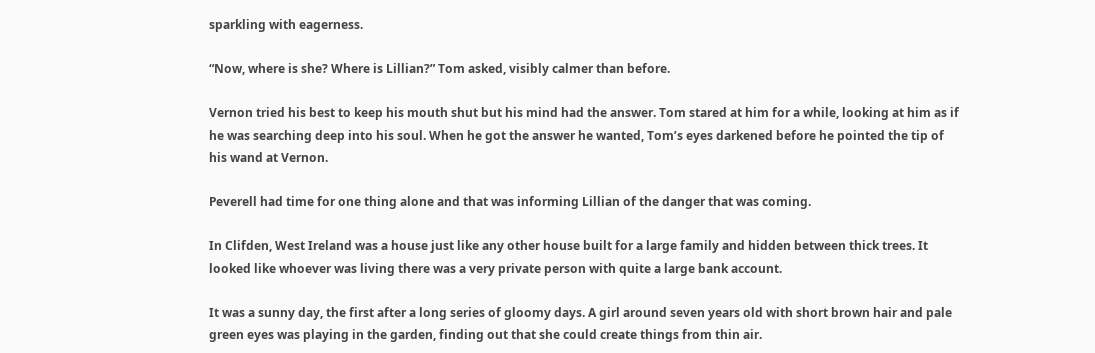sparkling with eagerness.

“Now, where is she? Where is Lillian?” Tom asked, visibly calmer than before.

Vernon tried his best to keep his mouth shut but his mind had the answer. Tom stared at him for a while, looking at him as if he was searching deep into his soul. When he got the answer he wanted, Tom’s eyes darkened before he pointed the tip of his wand at Vernon.

Peverell had time for one thing alone and that was informing Lillian of the danger that was coming.

In Clifden, West Ireland was a house just like any other house built for a large family and hidden between thick trees. It looked like whoever was living there was a very private person with quite a large bank account.

It was a sunny day, the first after a long series of gloomy days. A girl around seven years old with short brown hair and pale green eyes was playing in the garden, finding out that she could create things from thin air.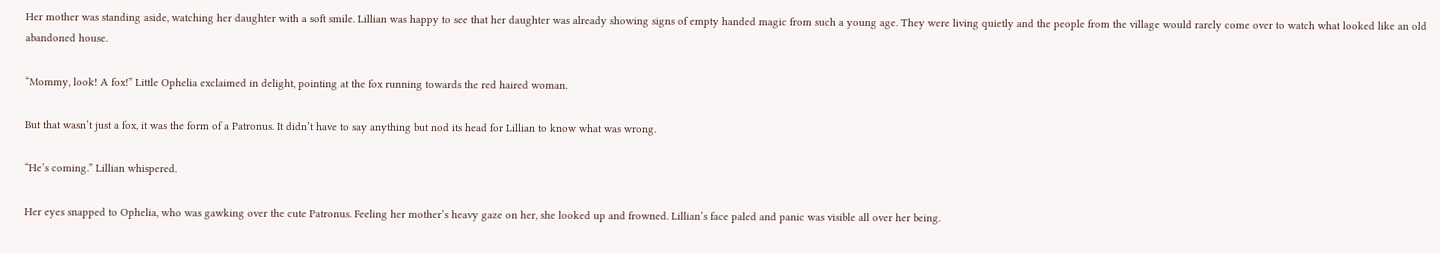Her mother was standing aside, watching her daughter with a soft smile. Lillian was happy to see that her daughter was already showing signs of empty handed magic from such a young age. They were living quietly and the people from the village would rarely come over to watch what looked like an old abandoned house.

“Mommy, look! A fox!” Little Ophelia exclaimed in delight, pointing at the fox running towards the red haired woman.

But that wasn’t just a fox, it was the form of a Patronus. It didn’t have to say anything but nod its head for Lillian to know what was wrong.

“He’s coming.” Lillian whispered.

Her eyes snapped to Ophelia, who was gawking over the cute Patronus. Feeling her mother’s heavy gaze on her, she looked up and frowned. Lillian’s face paled and panic was visible all over her being.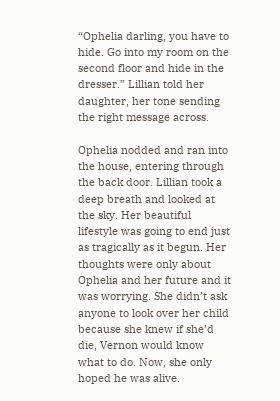“Ophelia darling, you have to hide. Go into my room on the second floor and hide in the dresser.” Lillian told her daughter, her tone sending the right message across.

Ophelia nodded and ran into the house, entering through the back door. Lillian took a deep breath and looked at the sky. Her beautiful lifestyle was going to end just as tragically as it begun. Her thoughts were only about Ophelia and her future and it was worrying. She didn’t ask anyone to look over her child because she knew if she’d die, Vernon would know what to do. Now, she only hoped he was alive.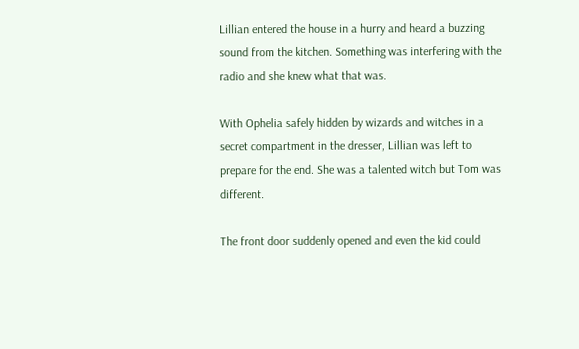Lillian entered the house in a hurry and heard a buzzing sound from the kitchen. Something was interfering with the radio and she knew what that was.

With Ophelia safely hidden by wizards and witches in a secret compartment in the dresser, Lillian was left to prepare for the end. She was a talented witch but Tom was different.

The front door suddenly opened and even the kid could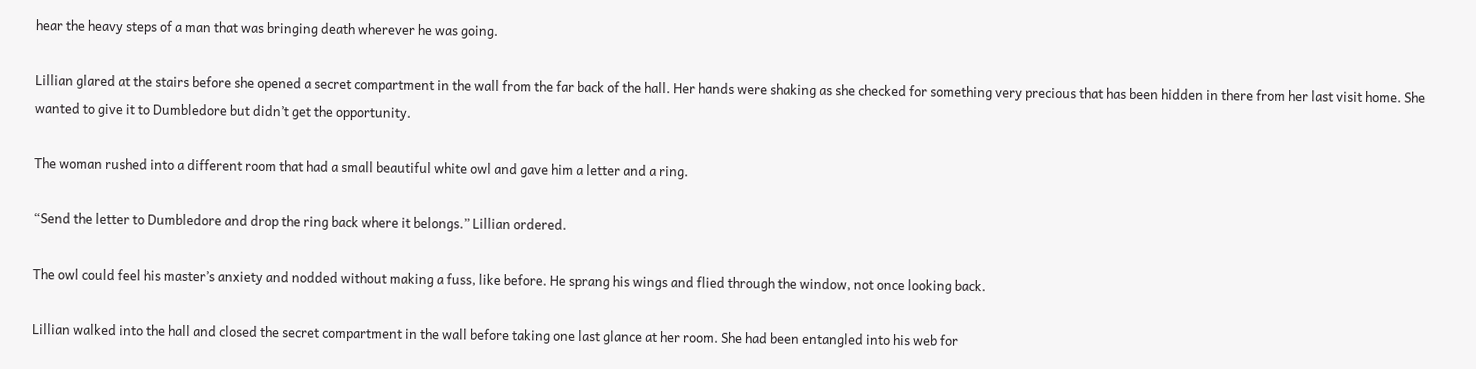hear the heavy steps of a man that was bringing death wherever he was going.

Lillian glared at the stairs before she opened a secret compartment in the wall from the far back of the hall. Her hands were shaking as she checked for something very precious that has been hidden in there from her last visit home. She wanted to give it to Dumbledore but didn’t get the opportunity.

The woman rushed into a different room that had a small beautiful white owl and gave him a letter and a ring.

“Send the letter to Dumbledore and drop the ring back where it belongs.” Lillian ordered.

The owl could feel his master’s anxiety and nodded without making a fuss, like before. He sprang his wings and flied through the window, not once looking back.

Lillian walked into the hall and closed the secret compartment in the wall before taking one last glance at her room. She had been entangled into his web for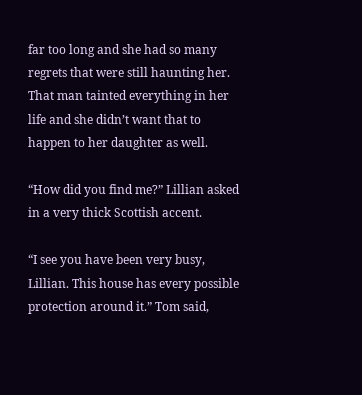far too long and she had so many regrets that were still haunting her. That man tainted everything in her life and she didn’t want that to happen to her daughter as well.

“How did you find me?” Lillian asked in a very thick Scottish accent.

“I see you have been very busy, Lillian. This house has every possible protection around it.” Tom said,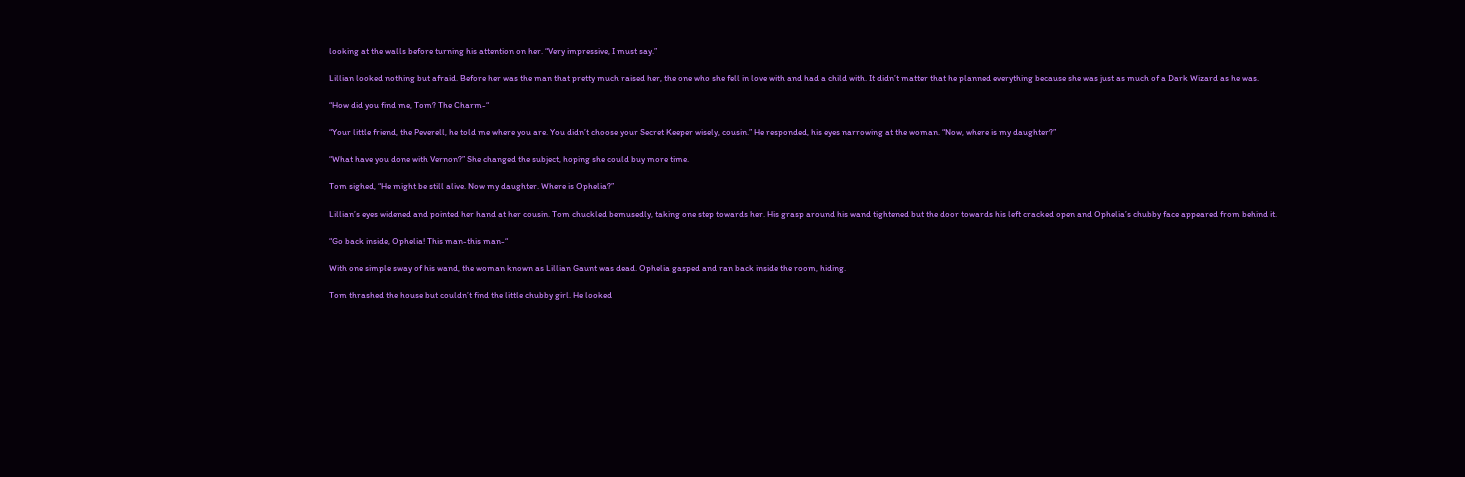looking at the walls before turning his attention on her. “Very impressive, I must say.”

Lillian looked nothing but afraid. Before her was the man that pretty much raised her, the one who she fell in love with and had a child with. It didn’t matter that he planned everything because she was just as much of a Dark Wizard as he was.

“How did you find me, Tom? The Charm-“

“Your little friend, the Peverell, he told me where you are. You didn’t choose your Secret Keeper wisely, cousin.” He responded, his eyes narrowing at the woman. “Now, where is my daughter?”

“What have you done with Vernon?” She changed the subject, hoping she could buy more time.

Tom sighed, “He might be still alive. Now my daughter. Where is Ophelia?”

Lillian’s eyes widened and pointed her hand at her cousin. Tom chuckled bemusedly, taking one step towards her. His grasp around his wand tightened but the door towards his left cracked open and Ophelia’s chubby face appeared from behind it.

“Go back inside, Ophelia! This man-this man-“

With one simple sway of his wand, the woman known as Lillian Gaunt was dead. Ophelia gasped and ran back inside the room, hiding.

Tom thrashed the house but couldn’t find the little chubby girl. He looked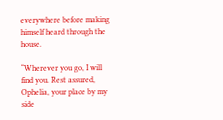everywhere before making himself heard through the house.

“Wherever you go, I will find you. Rest assured, Ophelia, your place by my side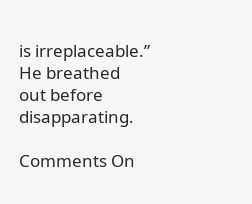is irreplaceable.” He breathed out before disapparating.

Comments On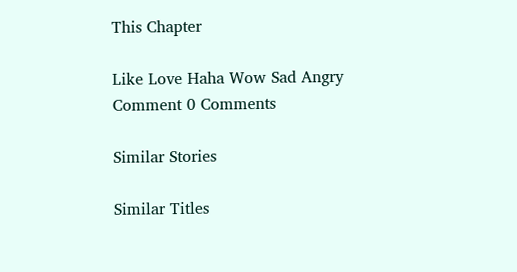This Chapter

Like Love Haha Wow Sad Angry
Comment 0 Comments

Similar Stories

Similar Titles